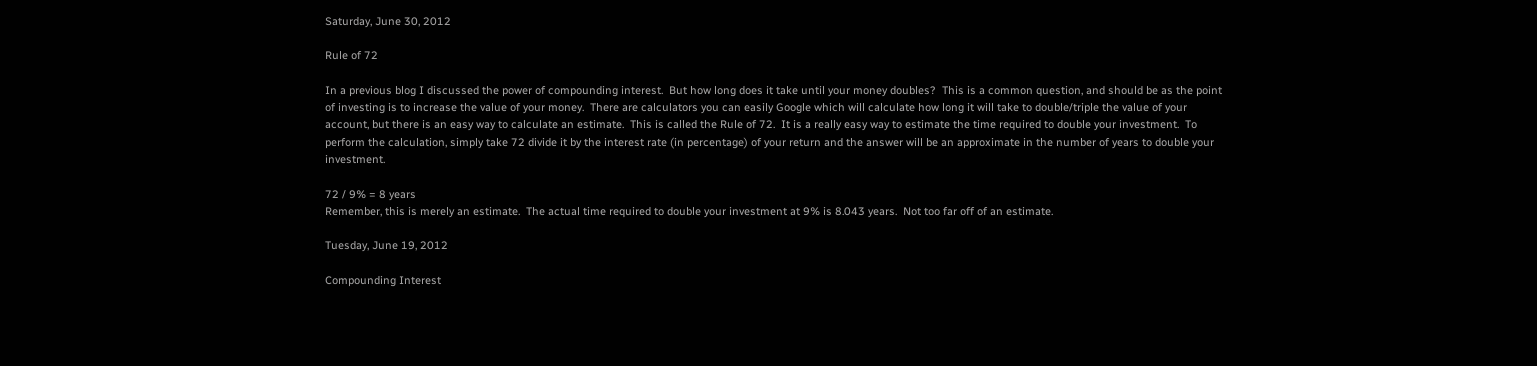Saturday, June 30, 2012

Rule of 72

In a previous blog I discussed the power of compounding interest.  But how long does it take until your money doubles?  This is a common question, and should be as the point of investing is to increase the value of your money.  There are calculators you can easily Google which will calculate how long it will take to double/triple the value of your account, but there is an easy way to calculate an estimate.  This is called the Rule of 72.  It is a really easy way to estimate the time required to double your investment.  To perform the calculation, simply take 72 divide it by the interest rate (in percentage) of your return and the answer will be an approximate in the number of years to double your investment.

72 / 9% = 8 years
Remember, this is merely an estimate.  The actual time required to double your investment at 9% is 8.043 years.  Not too far off of an estimate.

Tuesday, June 19, 2012

Compounding Interest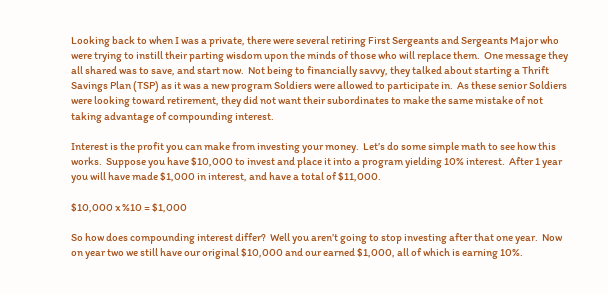Looking back to when I was a private, there were several retiring First Sergeants and Sergeants Major who were trying to instill their parting wisdom upon the minds of those who will replace them.  One message they all shared was to save, and start now.  Not being to financially savvy, they talked about starting a Thrift Savings Plan (TSP) as it was a new program Soldiers were allowed to participate in.  As these senior Soldiers were looking toward retirement, they did not want their subordinates to make the same mistake of not taking advantage of compounding interest.

Interest is the profit you can make from investing your money.  Let’s do some simple math to see how this works.  Suppose you have $10,000 to invest and place it into a program yielding 10% interest.  After 1 year you will have made $1,000 in interest, and have a total of $11,000.

$10,000 x %10 = $1,000

So how does compounding interest differ?  Well you aren’t going to stop investing after that one year.  Now on year two we still have our original $10,000 and our earned $1,000, all of which is earning 10%.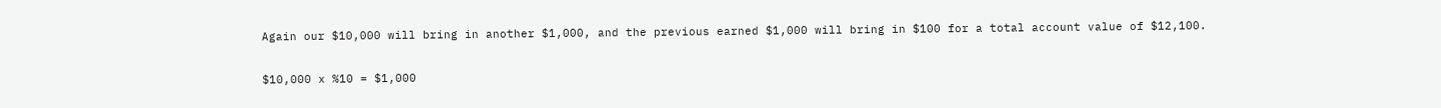Again our $10,000 will bring in another $1,000, and the previous earned $1,000 will bring in $100 for a total account value of $12,100.

$10,000 x %10 = $1,000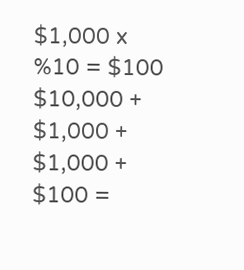$1,000 x %10 = $100
$10,000 + $1,000 + $1,000 + $100 =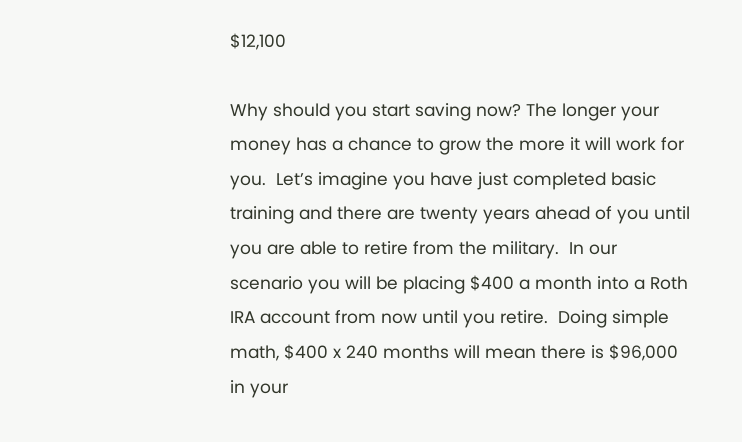$12,100

Why should you start saving now? The longer your money has a chance to grow the more it will work for you.  Let’s imagine you have just completed basic training and there are twenty years ahead of you until you are able to retire from the military.  In our scenario you will be placing $400 a month into a Roth IRA account from now until you retire.  Doing simple math, $400 x 240 months will mean there is $96,000 in your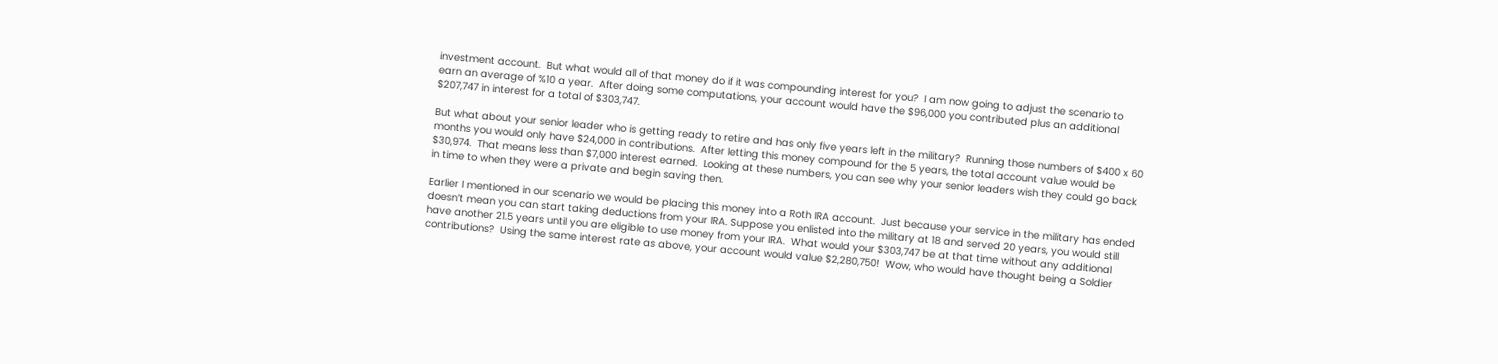investment account.  But what would all of that money do if it was compounding interest for you?  I am now going to adjust the scenario to earn an average of %10 a year.  After doing some computations, your account would have the $96,000 you contributed plus an additional $207,747 in interest for a total of $303,747.

But what about your senior leader who is getting ready to retire and has only five years left in the military?  Running those numbers of $400 x 60 months you would only have $24,000 in contributions.  After letting this money compound for the 5 years, the total account value would be $30,974.  That means less than $7,000 interest earned.  Looking at these numbers, you can see why your senior leaders wish they could go back in time to when they were a private and begin saving then.

Earlier I mentioned in our scenario we would be placing this money into a Roth IRA account.  Just because your service in the military has ended doesn’t mean you can start taking deductions from your IRA. Suppose you enlisted into the military at 18 and served 20 years, you would still have another 21.5 years until you are eligible to use money from your IRA.  What would your $303,747 be at that time without any additional contributions?  Using the same interest rate as above, your account would value $2,280,750!  Wow, who would have thought being a Soldier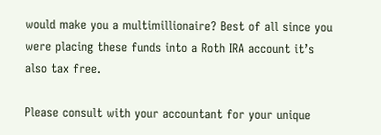would make you a multimillionaire? Best of all since you were placing these funds into a Roth IRA account it’s also tax free.

Please consult with your accountant for your unique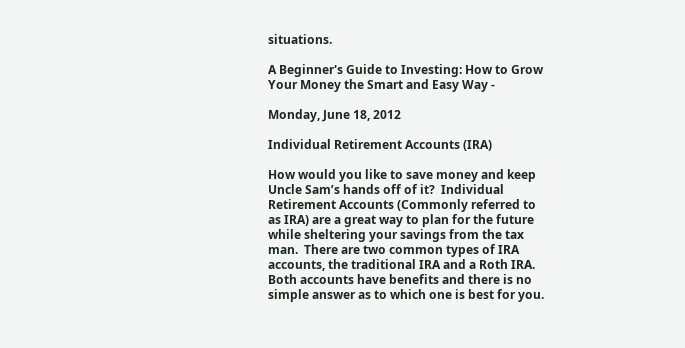situations.

A Beginner's Guide to Investing: How to Grow Your Money the Smart and Easy Way -

Monday, June 18, 2012

Individual Retirement Accounts (IRA)

How would you like to save money and keep Uncle Sam’s hands off of it?  Individual Retirement Accounts (Commonly referred to as IRA) are a great way to plan for the future while sheltering your savings from the tax man.  There are two common types of IRA accounts, the traditional IRA and a Roth IRA.  Both accounts have benefits and there is no simple answer as to which one is best for you.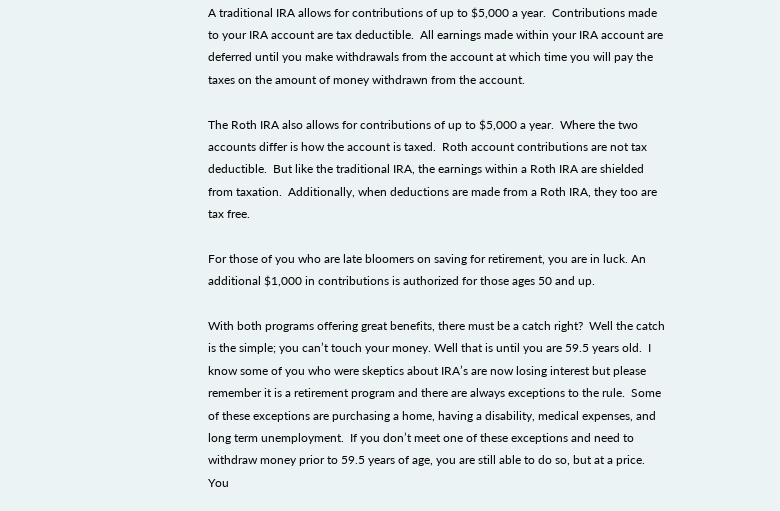A traditional IRA allows for contributions of up to $5,000 a year.  Contributions made to your IRA account are tax deductible.  All earnings made within your IRA account are deferred until you make withdrawals from the account at which time you will pay the taxes on the amount of money withdrawn from the account.

The Roth IRA also allows for contributions of up to $5,000 a year.  Where the two accounts differ is how the account is taxed.  Roth account contributions are not tax deductible.  But like the traditional IRA, the earnings within a Roth IRA are shielded from taxation.  Additionally, when deductions are made from a Roth IRA, they too are tax free.

For those of you who are late bloomers on saving for retirement, you are in luck. An additional $1,000 in contributions is authorized for those ages 50 and up.

With both programs offering great benefits, there must be a catch right?  Well the catch is the simple; you can’t touch your money. Well that is until you are 59.5 years old.  I know some of you who were skeptics about IRA’s are now losing interest but please remember it is a retirement program and there are always exceptions to the rule.  Some of these exceptions are purchasing a home, having a disability, medical expenses, and long term unemployment.  If you don’t meet one of these exceptions and need to withdraw money prior to 59.5 years of age, you are still able to do so, but at a price.  You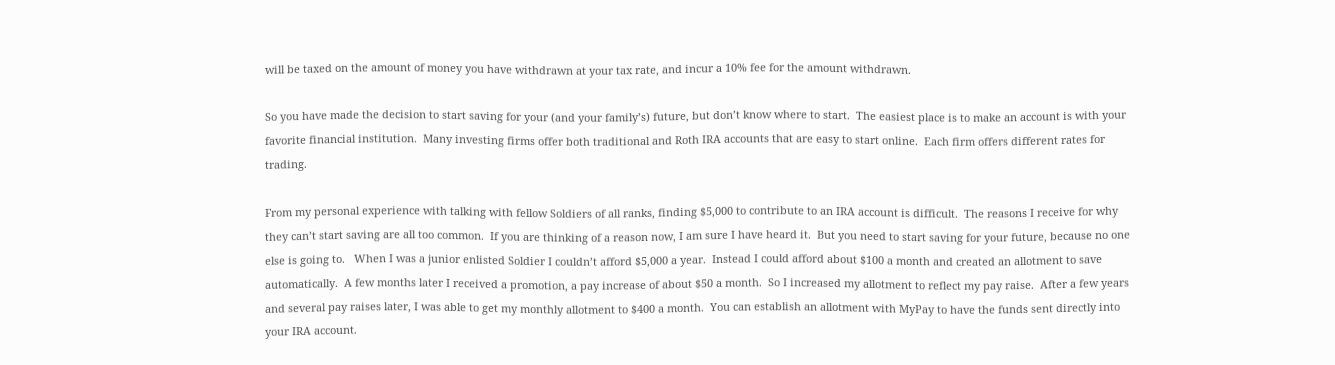will be taxed on the amount of money you have withdrawn at your tax rate, and incur a 10% fee for the amount withdrawn.

So you have made the decision to start saving for your (and your family’s) future, but don’t know where to start.  The easiest place is to make an account is with your favorite financial institution.  Many investing firms offer both traditional and Roth IRA accounts that are easy to start online.  Each firm offers different rates for trading.

From my personal experience with talking with fellow Soldiers of all ranks, finding $5,000 to contribute to an IRA account is difficult.  The reasons I receive for why they can’t start saving are all too common.  If you are thinking of a reason now, I am sure I have heard it.  But you need to start saving for your future, because no one else is going to.   When I was a junior enlisted Soldier I couldn’t afford $5,000 a year.  Instead I could afford about $100 a month and created an allotment to save automatically.  A few months later I received a promotion, a pay increase of about $50 a month.  So I increased my allotment to reflect my pay raise.  After a few years and several pay raises later, I was able to get my monthly allotment to $400 a month.  You can establish an allotment with MyPay to have the funds sent directly into your IRA account.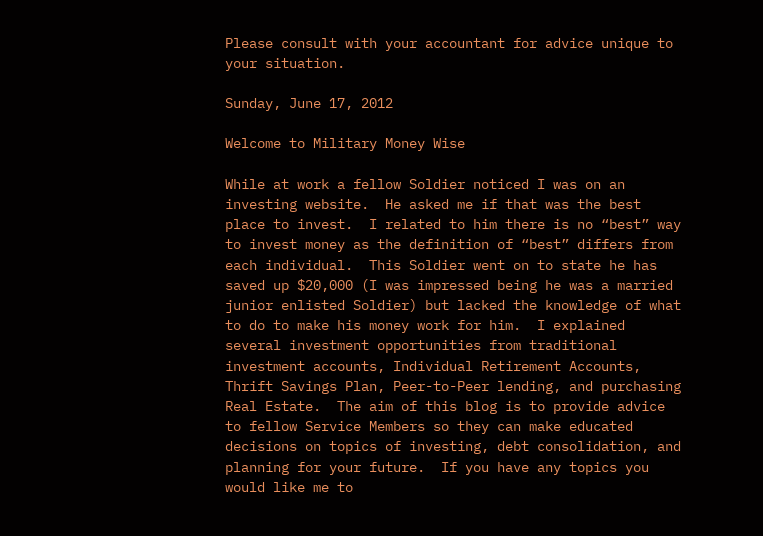Please consult with your accountant for advice unique to your situation.

Sunday, June 17, 2012

Welcome to Military Money Wise

While at work a fellow Soldier noticed I was on an investing website.  He asked me if that was the best place to invest.  I related to him there is no “best” way to invest money as the definition of “best” differs from each individual.  This Soldier went on to state he has saved up $20,000 (I was impressed being he was a married junior enlisted Soldier) but lacked the knowledge of what to do to make his money work for him.  I explained several investment opportunities from traditional investment accounts, Individual Retirement Accounts, Thrift Savings Plan, Peer-to-Peer lending, and purchasing Real Estate.  The aim of this blog is to provide advice to fellow Service Members so they can make educated decisions on topics of investing, debt consolidation, and planning for your future.  If you have any topics you would like me to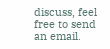discuss, feel free to send an email.